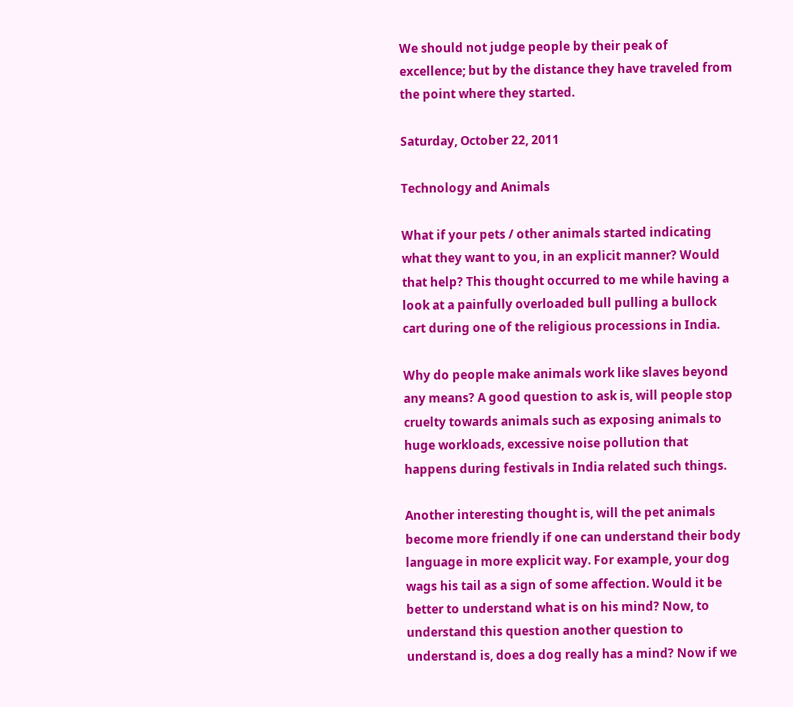We should not judge people by their peak of excellence; but by the distance they have traveled from the point where they started.

Saturday, October 22, 2011

Technology and Animals

What if your pets / other animals started indicating what they want to you, in an explicit manner? Would that help? This thought occurred to me while having a look at a painfully overloaded bull pulling a bullock cart during one of the religious processions in India.

Why do people make animals work like slaves beyond any means? A good question to ask is, will people stop cruelty towards animals such as exposing animals to huge workloads, excessive noise pollution that happens during festivals in India related such things.

Another interesting thought is, will the pet animals become more friendly if one can understand their body language in more explicit way. For example, your dog wags his tail as a sign of some affection. Would it be better to understand what is on his mind? Now, to understand this question another question to understand is, does a dog really has a mind? Now if we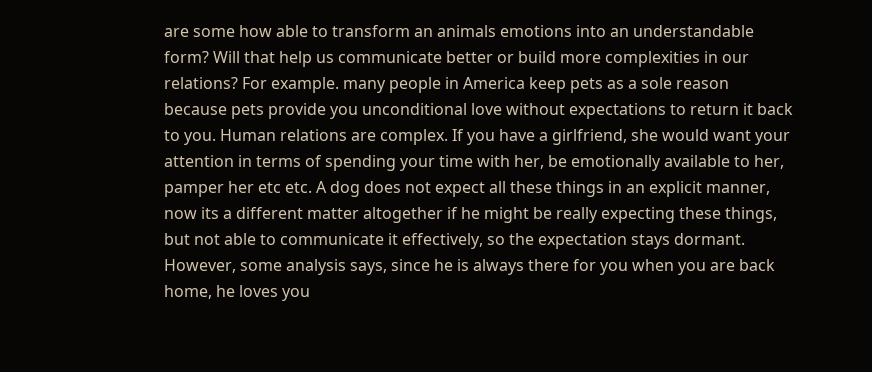are some how able to transform an animals emotions into an understandable form? Will that help us communicate better or build more complexities in our relations? For example. many people in America keep pets as a sole reason because pets provide you unconditional love without expectations to return it back to you. Human relations are complex. If you have a girlfriend, she would want your attention in terms of spending your time with her, be emotionally available to her, pamper her etc etc. A dog does not expect all these things in an explicit manner, now its a different matter altogether if he might be really expecting these things, but not able to communicate it effectively, so the expectation stays dormant. However, some analysis says, since he is always there for you when you are back home, he loves you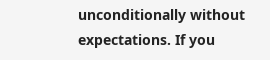unconditionally without expectations. If you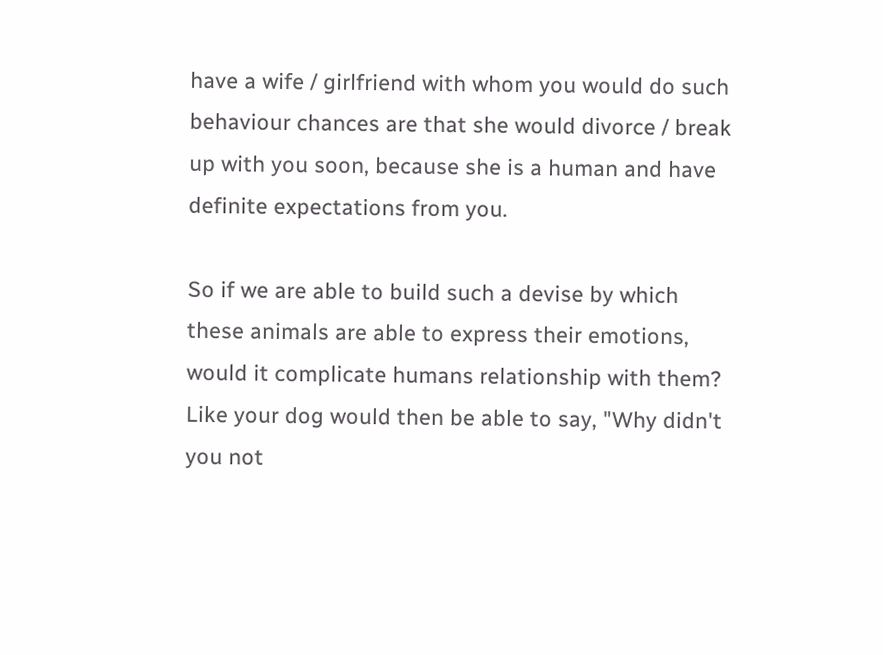have a wife / girlfriend with whom you would do such behaviour chances are that she would divorce / break up with you soon, because she is a human and have definite expectations from you.

So if we are able to build such a devise by which these animals are able to express their emotions, would it complicate humans relationship with them? Like your dog would then be able to say, "Why didn't you not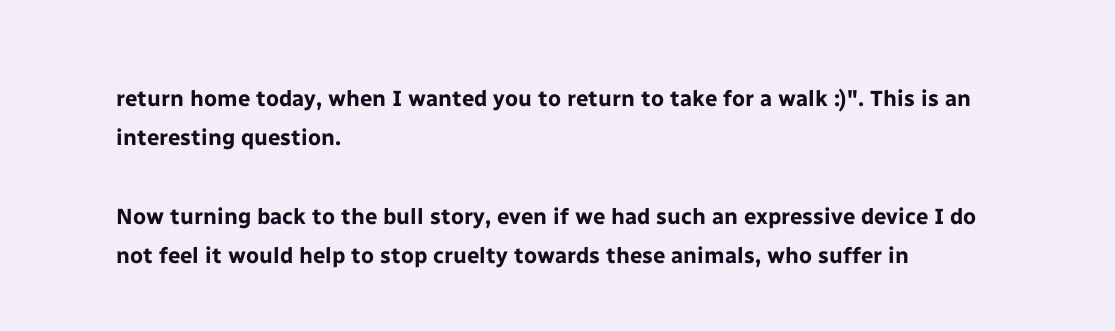return home today, when I wanted you to return to take for a walk :)". This is an interesting question.

Now turning back to the bull story, even if we had such an expressive device I do not feel it would help to stop cruelty towards these animals, who suffer in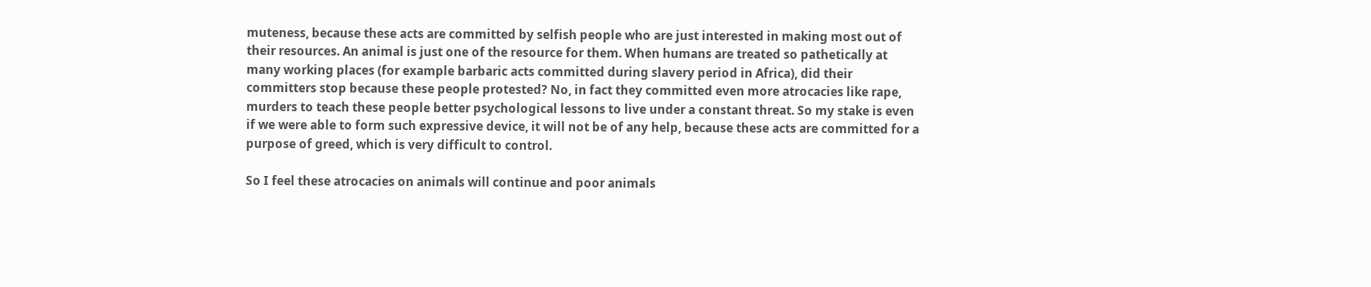muteness, because these acts are committed by selfish people who are just interested in making most out of their resources. An animal is just one of the resource for them. When humans are treated so pathetically at many working places (for example barbaric acts committed during slavery period in Africa), did their committers stop because these people protested? No, in fact they committed even more atrocacies like rape, murders to teach these people better psychological lessons to live under a constant threat. So my stake is even if we were able to form such expressive device, it will not be of any help, because these acts are committed for a purpose of greed, which is very difficult to control.

So I feel these atrocacies on animals will continue and poor animals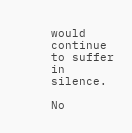would continue to suffer in silence.

No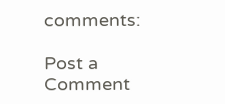comments:

Post a Comment